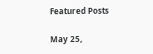Featured Posts

May 25,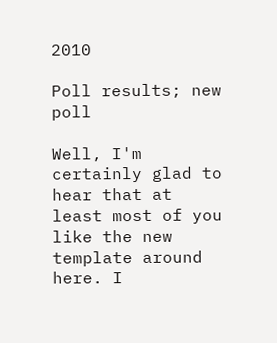2010

Poll results; new poll

Well, I'm certainly glad to hear that at least most of you like the new template around here. I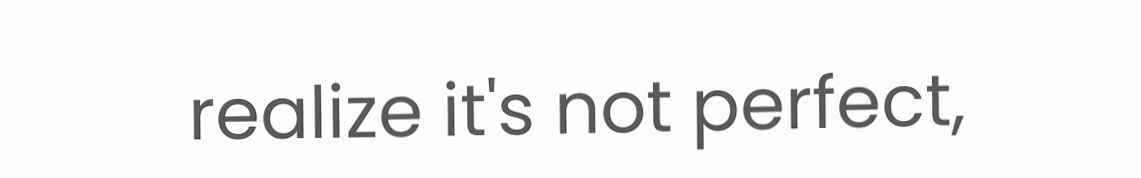realize it's not perfect,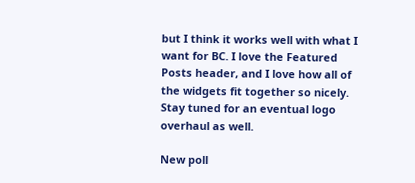but I think it works well with what I want for BC. I love the Featured Posts header, and I love how all of the widgets fit together so nicely. Stay tuned for an eventual logo overhaul as well.

New poll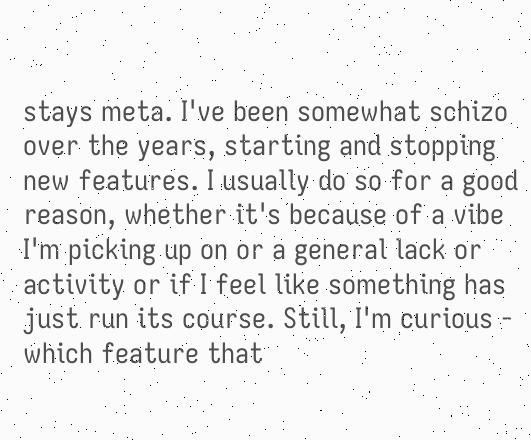stays meta. I've been somewhat schizo over the years, starting and stopping new features. I usually do so for a good reason, whether it's because of a vibe I'm picking up on or a general lack or activity or if I feel like something has just run its course. Still, I'm curious - which feature that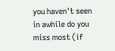you haven't seen in awhile do you miss most (if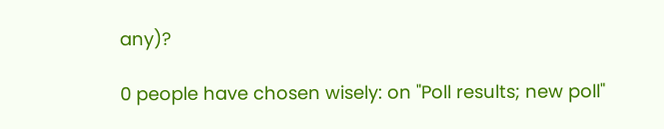any)?

0 people have chosen wisely: on "Poll results; new poll"